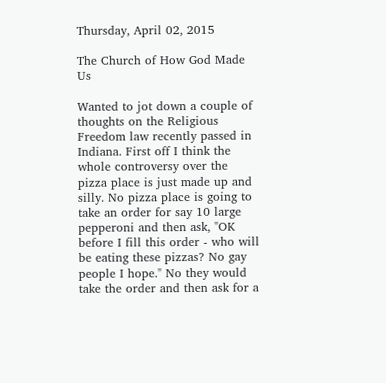Thursday, April 02, 2015

The Church of How God Made Us

Wanted to jot down a couple of thoughts on the Religious Freedom law recently passed in Indiana. First off I think the whole controversy over the pizza place is just made up and silly. No pizza place is going to take an order for say 10 large pepperoni and then ask, "OK before I fill this order - who will be eating these pizzas? No gay people I hope." No they would take the order and then ask for a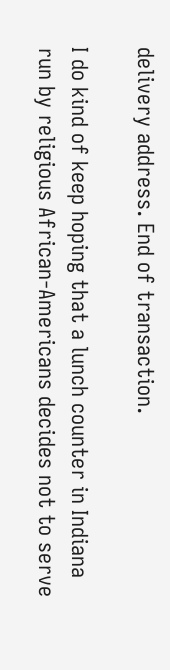delivery address. End of transaction.

I do kind of keep hoping that a lunch counter in Indiana run by religious African-Americans decides not to serve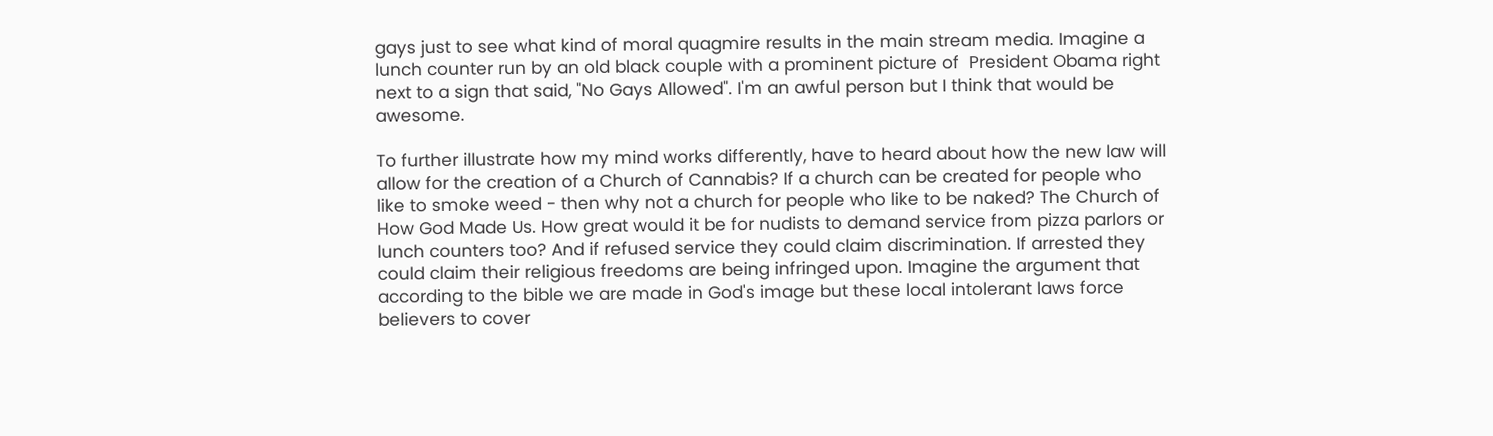gays just to see what kind of moral quagmire results in the main stream media. Imagine a lunch counter run by an old black couple with a prominent picture of  President Obama right next to a sign that said, "No Gays Allowed". I'm an awful person but I think that would be awesome.

To further illustrate how my mind works differently, have to heard about how the new law will allow for the creation of a Church of Cannabis? If a church can be created for people who like to smoke weed - then why not a church for people who like to be naked? The Church of How God Made Us. How great would it be for nudists to demand service from pizza parlors or lunch counters too? And if refused service they could claim discrimination. If arrested they could claim their religious freedoms are being infringed upon. Imagine the argument that according to the bible we are made in God's image but these local intolerant laws force believers to cover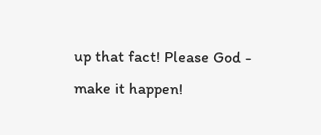up that fact! Please God - make it happen!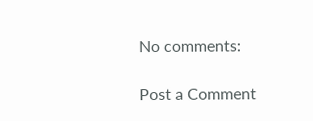No comments:

Post a Comment